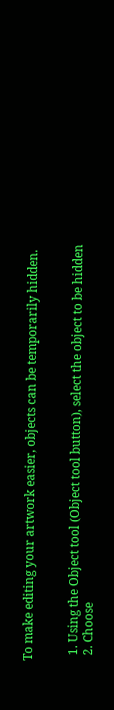To make editing your artwork easier, objects can be temporarily hidden.


  1. Using the Object tool (Object tool button), select the object to be hidden
  2. Choose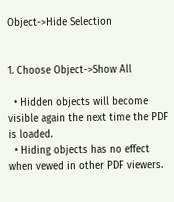Object->Hide Selection


1. Choose Object->Show All

  • Hidden objects will become visible again the next time the PDF is loaded.
  • Hiding objects has no effect when vewed in other PDF viewers.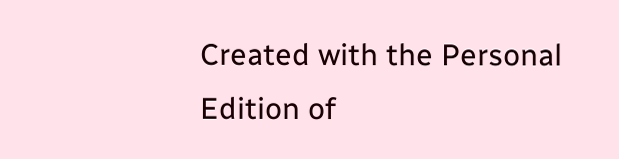Created with the Personal Edition of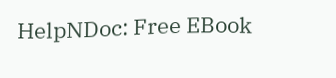HelpNDoc: Free EBook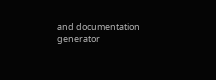and documentation generator